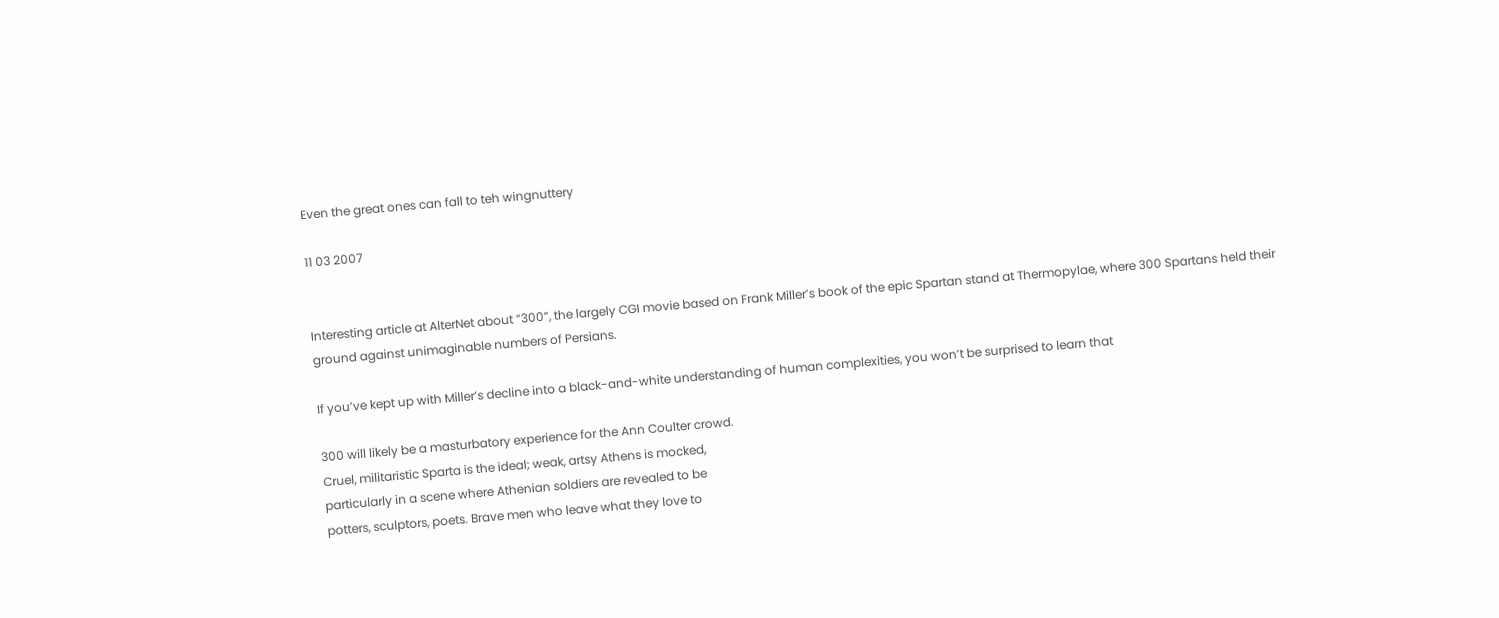Even the great ones can fall to teh wingnuttery

11 03 2007


Interesting article at AlterNet about “300”, the largely CGI movie based on Frank Miller’s book of the epic Spartan stand at Thermopylae, where 300 Spartans held their ground against unimaginable numbers of Persians.

If you’ve kept up with Miller’s decline into a black-and-white understanding of human complexities, you won’t be surprised to learn that

300 will likely be a masturbatory experience for the Ann Coulter crowd.
Cruel, militaristic Sparta is the ideal; weak, artsy Athens is mocked,
particularly in a scene where Athenian soldiers are revealed to be
potters, sculptors, poets. Brave men who leave what they love to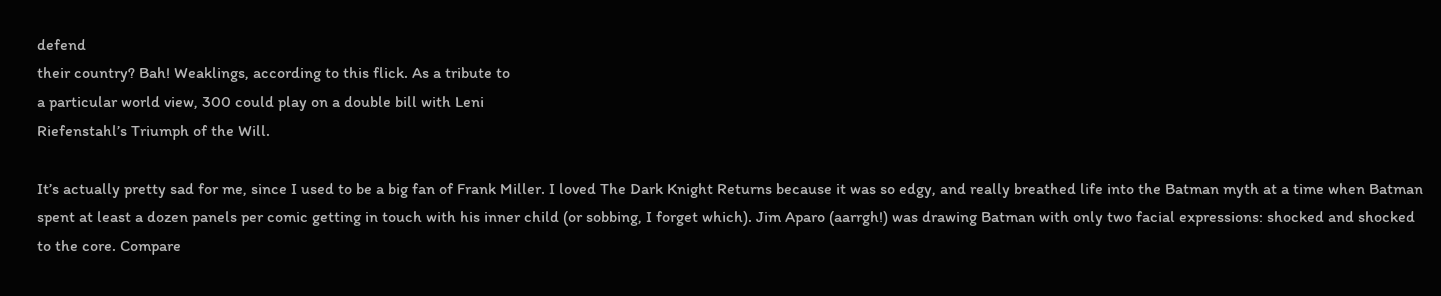defend
their country? Bah! Weaklings, according to this flick. As a tribute to
a particular world view, 300 could play on a double bill with Leni
Riefenstahl’s Triumph of the Will.

It’s actually pretty sad for me, since I used to be a big fan of Frank Miller. I loved The Dark Knight Returns because it was so edgy, and really breathed life into the Batman myth at a time when Batman spent at least a dozen panels per comic getting in touch with his inner child (or sobbing, I forget which). Jim Aparo (aarrgh!) was drawing Batman with only two facial expressions: shocked and shocked to the core. Compare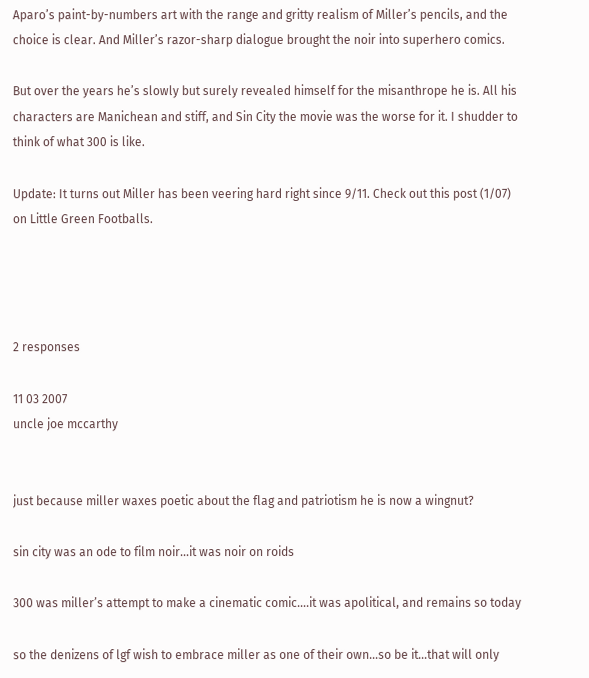Aparo’s paint-by-numbers art with the range and gritty realism of Miller’s pencils, and the choice is clear. And Miller’s razor-sharp dialogue brought the noir into superhero comics.

But over the years he’s slowly but surely revealed himself for the misanthrope he is. All his characters are Manichean and stiff, and Sin City the movie was the worse for it. I shudder to think of what 300 is like.

Update: It turns out Miller has been veering hard right since 9/11. Check out this post (1/07) on Little Green Footballs.




2 responses

11 03 2007
uncle joe mccarthy


just because miller waxes poetic about the flag and patriotism he is now a wingnut?

sin city was an ode to film noir…it was noir on roids

300 was miller’s attempt to make a cinematic comic….it was apolitical, and remains so today

so the denizens of lgf wish to embrace miller as one of their own…so be it…that will only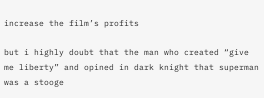increase the film’s profits

but i highly doubt that the man who created “give me liberty” and opined in dark knight that superman was a stooge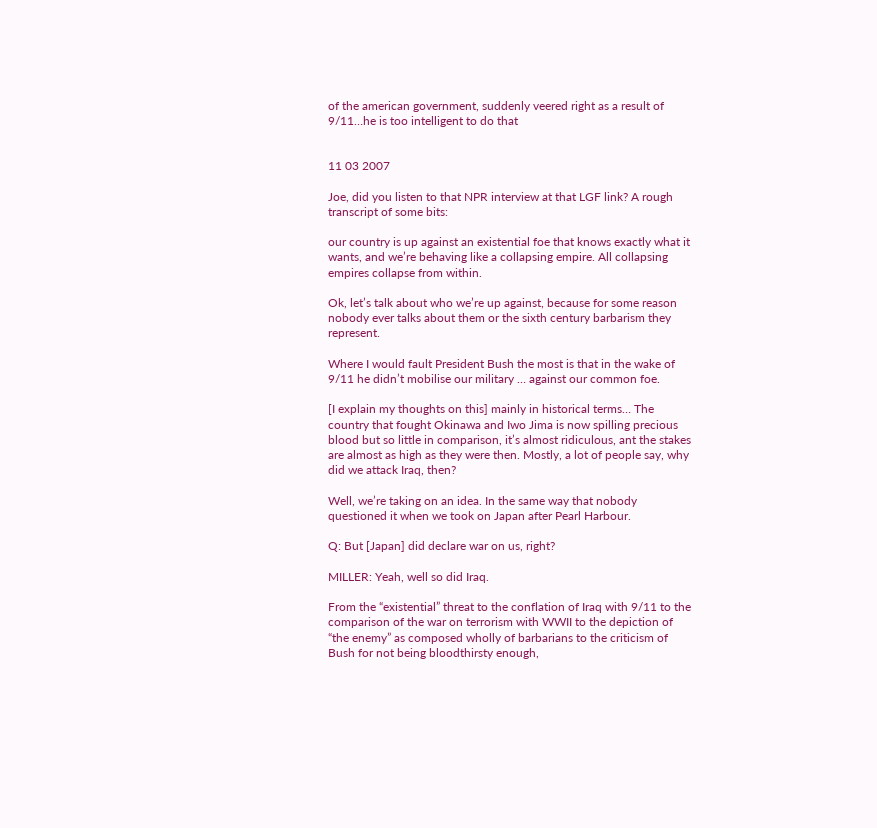of the american government, suddenly veered right as a result of 9/11…he is too intelligent to do that


11 03 2007

Joe, did you listen to that NPR interview at that LGF link? A rough transcript of some bits:

our country is up against an existential foe that knows exactly what it wants, and we’re behaving like a collapsing empire. All collapsing empires collapse from within.

Ok, let’s talk about who we’re up against, because for some reason nobody ever talks about them or the sixth century barbarism they represent.

Where I would fault President Bush the most is that in the wake of 9/11 he didn’t mobilise our military … against our common foe.

[I explain my thoughts on this] mainly in historical terms… The country that fought Okinawa and Iwo Jima is now spilling precious blood but so little in comparison, it’s almost ridiculous, ant the stakes are almost as high as they were then. Mostly, a lot of people say, why did we attack Iraq, then?

Well, we’re taking on an idea. In the same way that nobody questioned it when we took on Japan after Pearl Harbour.

Q: But [Japan] did declare war on us, right?

MILLER: Yeah, well so did Iraq.

From the “existential” threat to the conflation of Iraq with 9/11 to the comparison of the war on terrorism with WWII to the depiction of “the enemy” as composed wholly of barbarians to the criticism of Bush for not being bloodthirsty enough,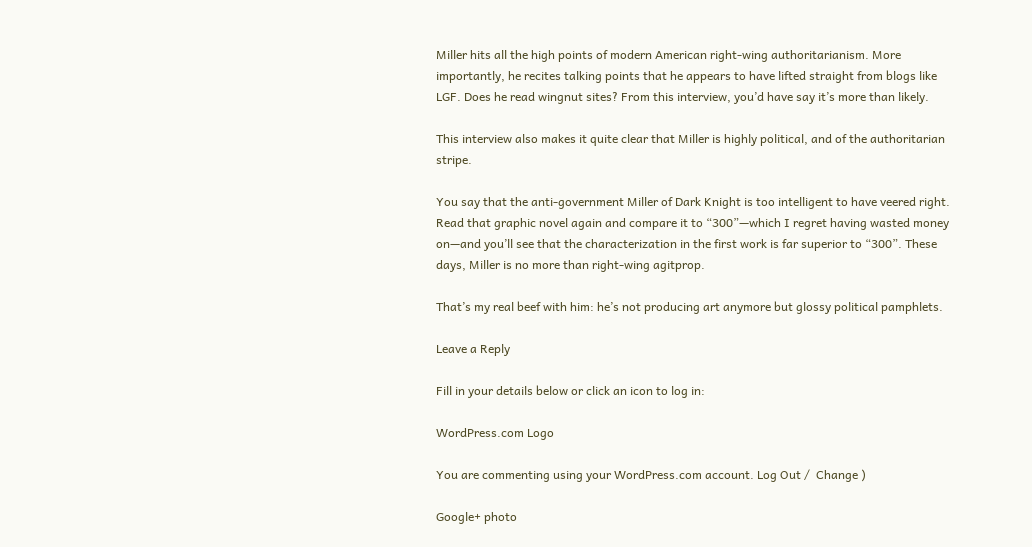Miller hits all the high points of modern American right-wing authoritarianism. More importantly, he recites talking points that he appears to have lifted straight from blogs like LGF. Does he read wingnut sites? From this interview, you’d have say it’s more than likely.

This interview also makes it quite clear that Miller is highly political, and of the authoritarian stripe.

You say that the anti-government Miller of Dark Knight is too intelligent to have veered right. Read that graphic novel again and compare it to “300”—which I regret having wasted money on—and you’ll see that the characterization in the first work is far superior to “300”. These days, Miller is no more than right-wing agitprop.

That’s my real beef with him: he’s not producing art anymore but glossy political pamphlets.

Leave a Reply

Fill in your details below or click an icon to log in:

WordPress.com Logo

You are commenting using your WordPress.com account. Log Out /  Change )

Google+ photo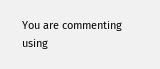You are commenting using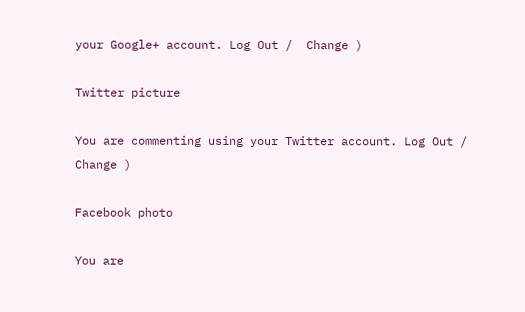your Google+ account. Log Out /  Change )

Twitter picture

You are commenting using your Twitter account. Log Out /  Change )

Facebook photo

You are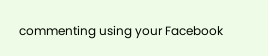commenting using your Facebook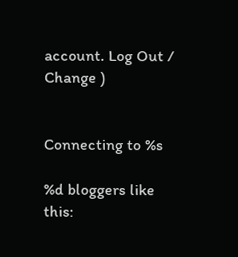account. Log Out /  Change )


Connecting to %s

%d bloggers like this: